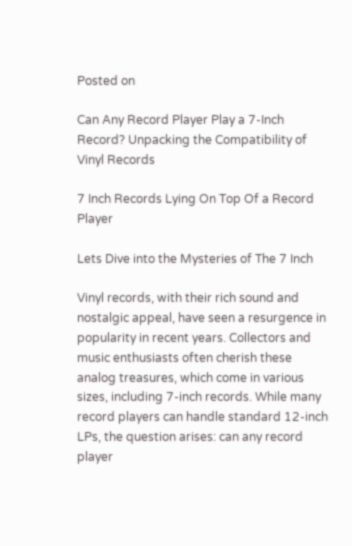Posted on

Can Any Record Player Play a 7-Inch Record? Unpacking the Compatibility of Vinyl Records

7 Inch Records Lying On Top Of a Record Player

Lets Dive into the Mysteries of The 7 Inch

Vinyl records, with their rich sound and nostalgic appeal, have seen a resurgence in popularity in recent years. Collectors and music enthusiasts often cherish these analog treasures, which come in various sizes, including 7-inch records. While many record players can handle standard 12-inch LPs, the question arises: can any record player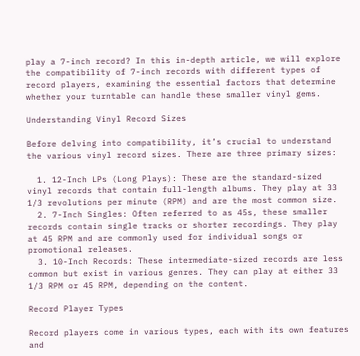play a 7-inch record? In this in-depth article, we will explore the compatibility of 7-inch records with different types of record players, examining the essential factors that determine whether your turntable can handle these smaller vinyl gems.

Understanding Vinyl Record Sizes

Before delving into compatibility, it’s crucial to understand the various vinyl record sizes. There are three primary sizes:

  1. 12-Inch LPs (Long Plays): These are the standard-sized vinyl records that contain full-length albums. They play at 33 1/3 revolutions per minute (RPM) and are the most common size.
  2. 7-Inch Singles: Often referred to as 45s, these smaller records contain single tracks or shorter recordings. They play at 45 RPM and are commonly used for individual songs or promotional releases.
  3. 10-Inch Records: These intermediate-sized records are less common but exist in various genres. They can play at either 33 1/3 RPM or 45 RPM, depending on the content.

Record Player Types

Record players come in various types, each with its own features and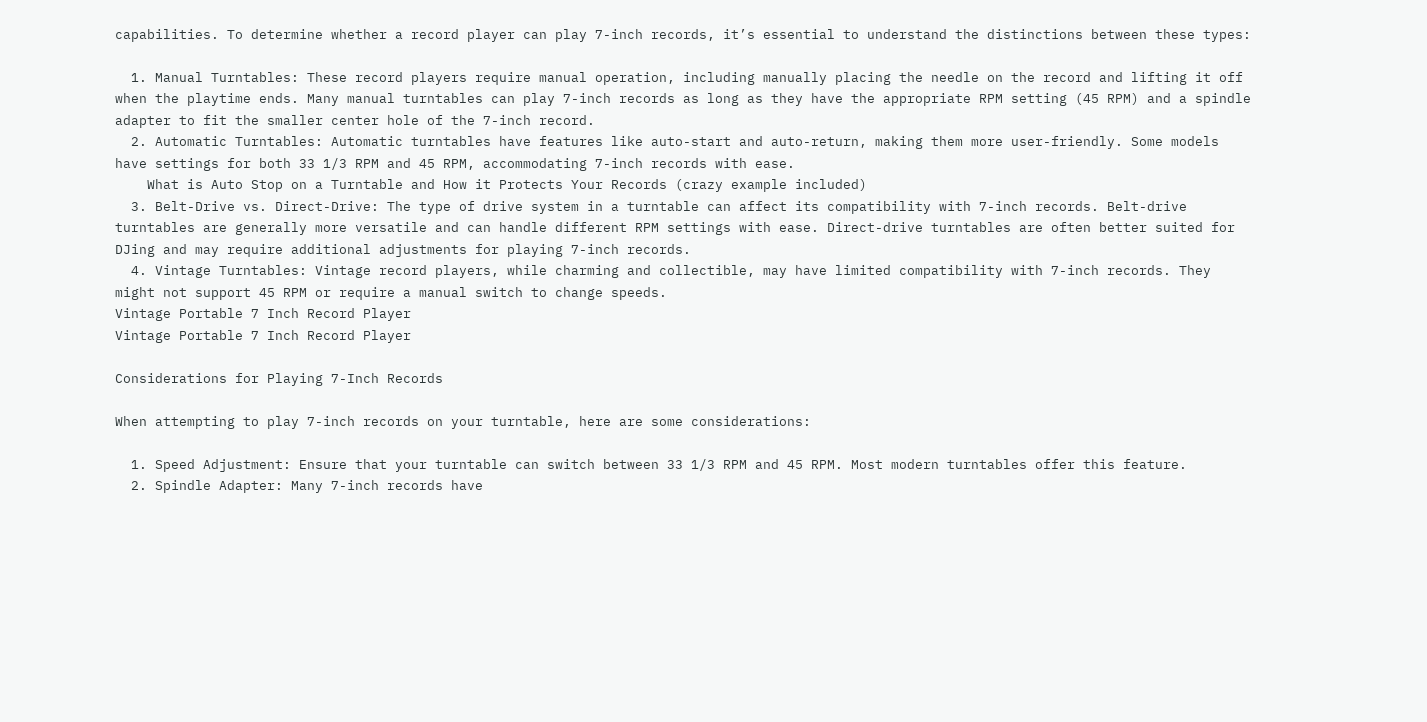capabilities. To determine whether a record player can play 7-inch records, it’s essential to understand the distinctions between these types:

  1. Manual Turntables: These record players require manual operation, including manually placing the needle on the record and lifting it off when the playtime ends. Many manual turntables can play 7-inch records as long as they have the appropriate RPM setting (45 RPM) and a spindle adapter to fit the smaller center hole of the 7-inch record.
  2. Automatic Turntables: Automatic turntables have features like auto-start and auto-return, making them more user-friendly. Some models have settings for both 33 1/3 RPM and 45 RPM, accommodating 7-inch records with ease.
    What is Auto Stop on a Turntable and How it Protects Your Records (crazy example included)
  3. Belt-Drive vs. Direct-Drive: The type of drive system in a turntable can affect its compatibility with 7-inch records. Belt-drive turntables are generally more versatile and can handle different RPM settings with ease. Direct-drive turntables are often better suited for DJing and may require additional adjustments for playing 7-inch records.
  4. Vintage Turntables: Vintage record players, while charming and collectible, may have limited compatibility with 7-inch records. They might not support 45 RPM or require a manual switch to change speeds.
Vintage Portable 7 Inch Record Player
Vintage Portable 7 Inch Record Player

Considerations for Playing 7-Inch Records

When attempting to play 7-inch records on your turntable, here are some considerations:

  1. Speed Adjustment: Ensure that your turntable can switch between 33 1/3 RPM and 45 RPM. Most modern turntables offer this feature.
  2. Spindle Adapter: Many 7-inch records have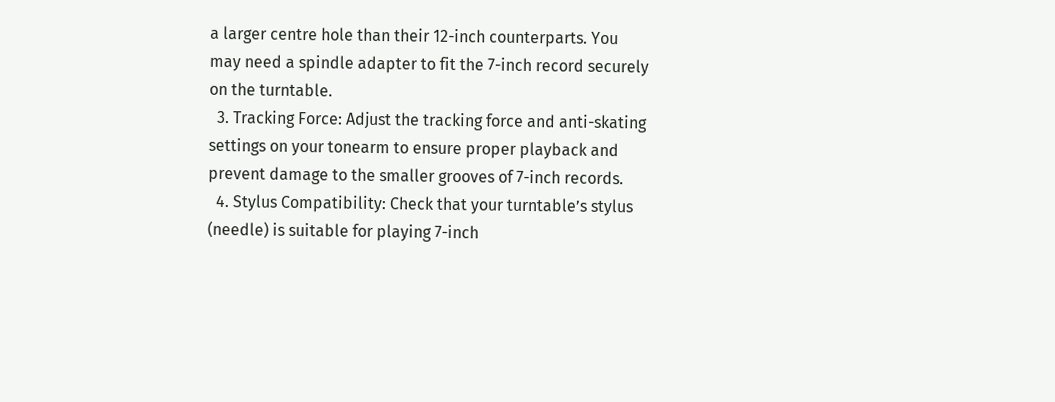a larger centre hole than their 12-inch counterparts. You may need a spindle adapter to fit the 7-inch record securely on the turntable.
  3. Tracking Force: Adjust the tracking force and anti-skating settings on your tonearm to ensure proper playback and prevent damage to the smaller grooves of 7-inch records.
  4. Stylus Compatibility: Check that your turntable’s stylus (needle) is suitable for playing 7-inch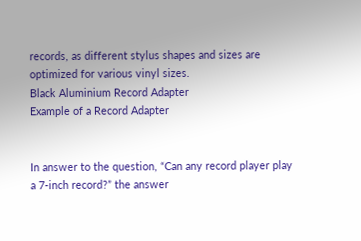records, as different stylus shapes and sizes are optimized for various vinyl sizes.
Black Aluminium Record Adapter
Example of a Record Adapter


In answer to the question, “Can any record player play a 7-inch record?” the answer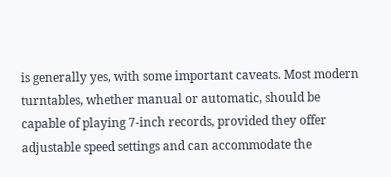is generally yes, with some important caveats. Most modern turntables, whether manual or automatic, should be capable of playing 7-inch records, provided they offer adjustable speed settings and can accommodate the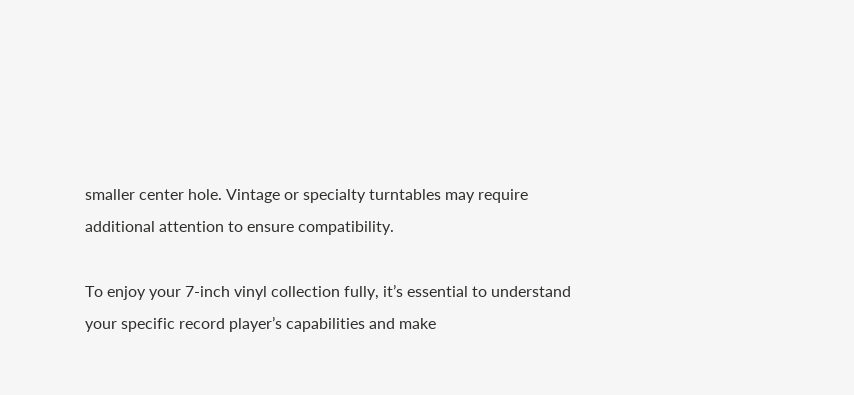smaller center hole. Vintage or specialty turntables may require additional attention to ensure compatibility.

To enjoy your 7-inch vinyl collection fully, it’s essential to understand your specific record player’s capabilities and make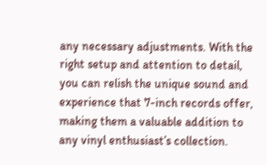any necessary adjustments. With the right setup and attention to detail, you can relish the unique sound and experience that 7-inch records offer, making them a valuable addition to any vinyl enthusiast’s collection.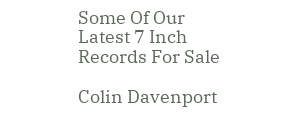Some Of Our Latest 7 Inch Records For Sale

Colin Davenport